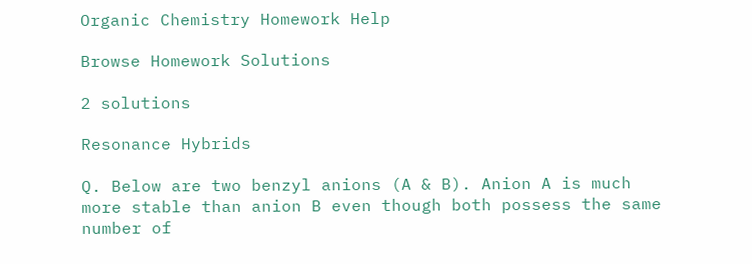Organic Chemistry Homework Help

Browse Homework Solutions

2 solutions

Resonance Hybrids

Q. Below are two benzyl anions (A & B). Anion A is much more stable than anion B even though both possess the same number of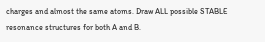charges and almost the same atoms. Draw ALL possible STABLE resonance structures for both A and B.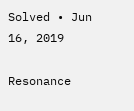Solved • Jun 16, 2019

Resonance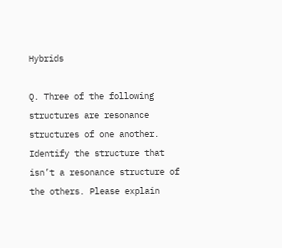Hybrids

Q. Three of the following structures are resonance structures of one another. Identify the structure that isn’t a resonance structure of the others. Please explain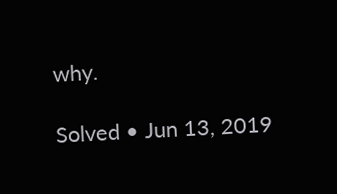why.

Solved • Jun 13, 2019